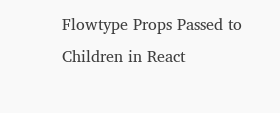Flowtype Props Passed to Children in React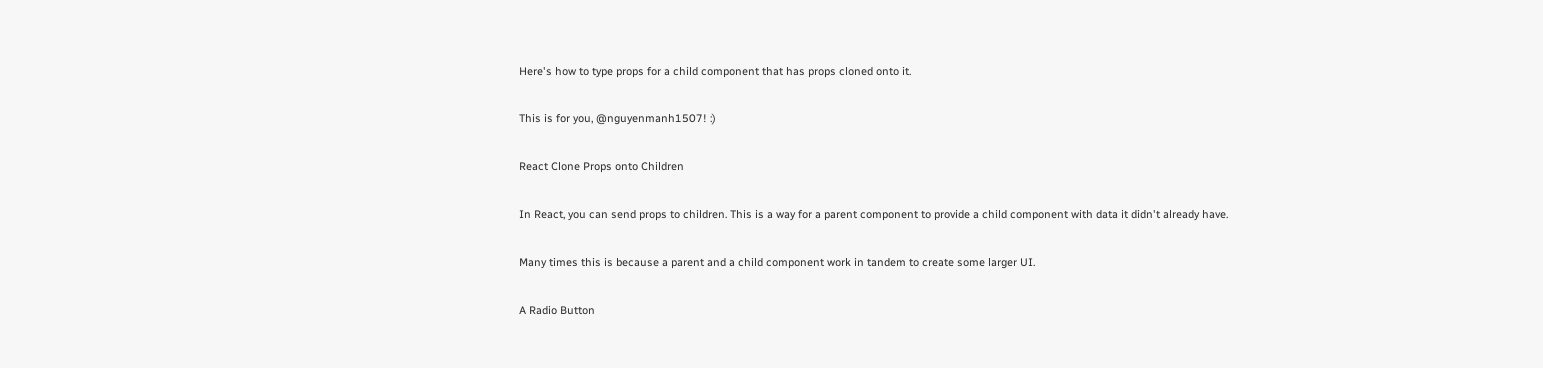Here's how to type props for a child component that has props cloned onto it.

This is for you, @nguyenmanh1507! :)

React Clone Props onto Children

In React, you can send props to children. This is a way for a parent component to provide a child component with data it didn't already have.

Many times this is because a parent and a child component work in tandem to create some larger UI.

A Radio Button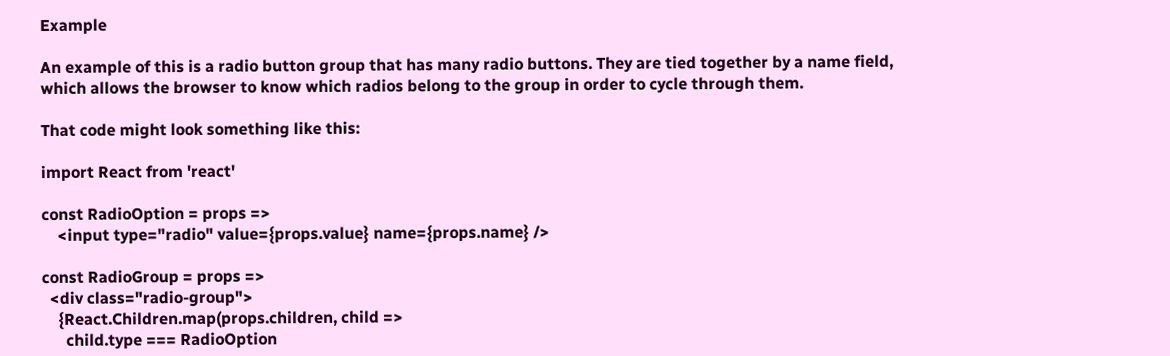Example

An example of this is a radio button group that has many radio buttons. They are tied together by a name field, which allows the browser to know which radios belong to the group in order to cycle through them.

That code might look something like this:

import React from 'react'

const RadioOption = props =>
    <input type="radio" value={props.value} name={props.name} />

const RadioGroup = props =>
  <div class="radio-group">
    {React.Children.map(props.children, child =>
      child.type === RadioOption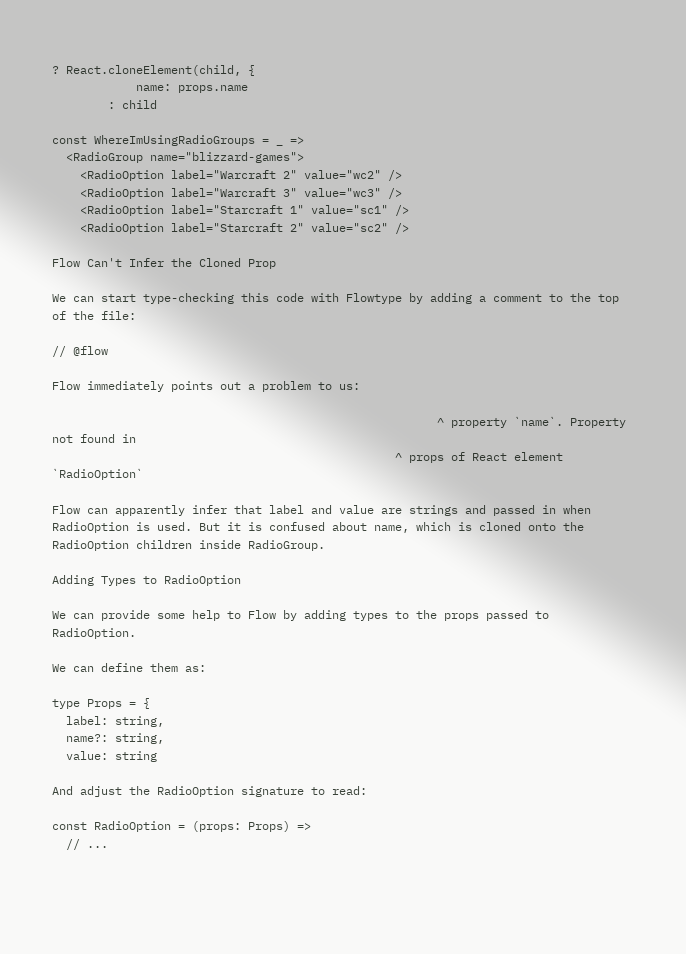? React.cloneElement(child, {
            name: props.name
        : child

const WhereImUsingRadioGroups = _ =>
  <RadioGroup name="blizzard-games">
    <RadioOption label="Warcraft 2" value="wc2" />
    <RadioOption label="Warcraft 3" value="wc3" />
    <RadioOption label="Starcraft 1" value="sc1" />
    <RadioOption label="Starcraft 2" value="sc2" />

Flow Can't Infer the Cloned Prop

We can start type-checking this code with Flowtype by adding a comment to the top of the file:

// @flow

Flow immediately points out a problem to us:

                                                       ^ property `name`. Property not found in
                                                 ^ props of React element `RadioOption`

Flow can apparently infer that label and value are strings and passed in when RadioOption is used. But it is confused about name, which is cloned onto the RadioOption children inside RadioGroup.

Adding Types to RadioOption

We can provide some help to Flow by adding types to the props passed to RadioOption.

We can define them as:

type Props = {
  label: string,
  name?: string,
  value: string

And adjust the RadioOption signature to read:

const RadioOption = (props: Props) =>
  // ...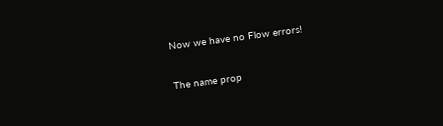Now we have no Flow errors!

The name prop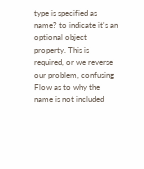type is specified as name? to indicate it's an optional object property. This is required, or we reverse our problem, confusing Flow as to why the name is not included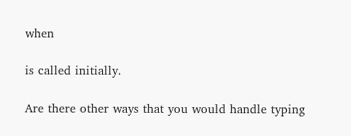when

is called initially.

Are there other ways that you would handle typing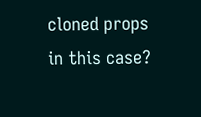cloned props in this case?